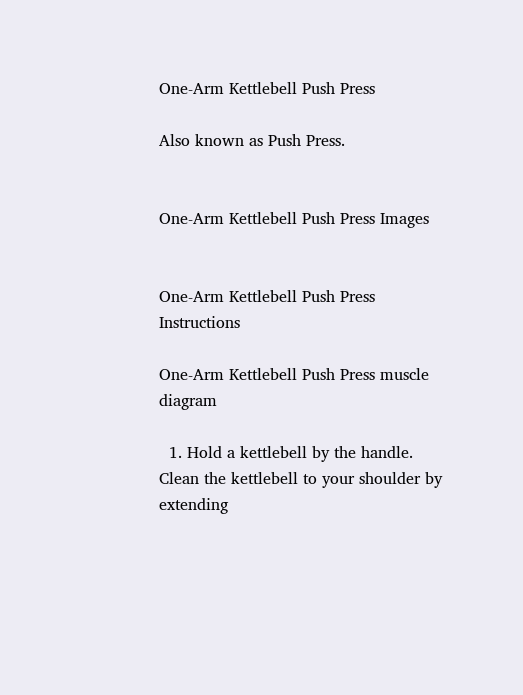One-Arm Kettlebell Push Press

Also known as Push Press.


One-Arm Kettlebell Push Press Images


One-Arm Kettlebell Push Press Instructions

One-Arm Kettlebell Push Press muscle diagram

  1. Hold a kettlebell by the handle. Clean the kettlebell to your shoulder by extending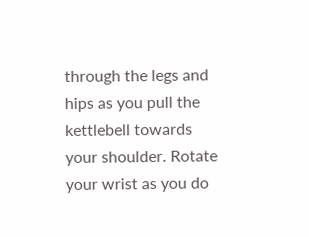through the legs and hips as you pull the kettlebell towards your shoulder. Rotate your wrist as you do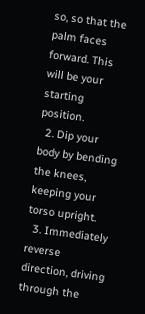so, so that the palm faces forward. This will be your starting position.
  2. Dip your body by bending the knees, keeping your torso upright.
  3. Immediately reverse direction, driving through the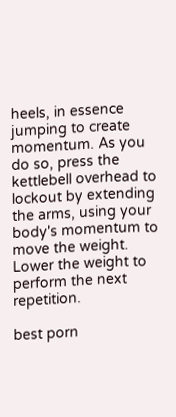heels, in essence jumping to create momentum. As you do so, press the kettlebell overhead to lockout by extending the arms, using your body's momentum to move the weight. Lower the weight to perform the next repetition.

best porn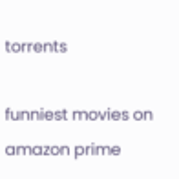torrents

funniest movies on amazon prime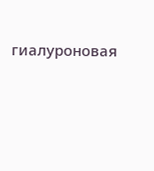гиалуроновая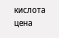кислота цена